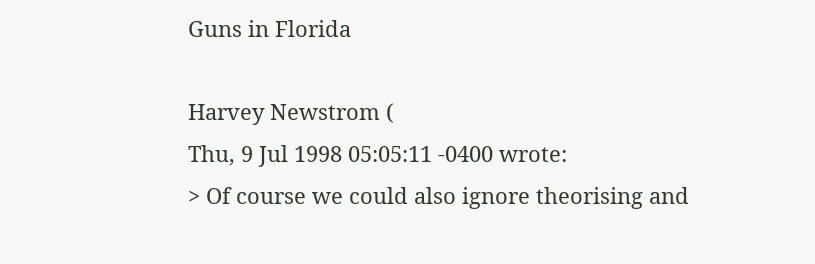Guns in Florida

Harvey Newstrom (
Thu, 9 Jul 1998 05:05:11 -0400 wrote:
> Of course we could also ignore theorising and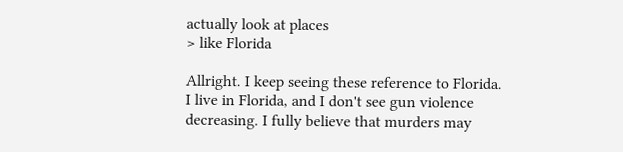actually look at places
> like Florida

Allright. I keep seeing these reference to Florida. I live in Florida, and I don't see gun violence decreasing. I fully believe that murders may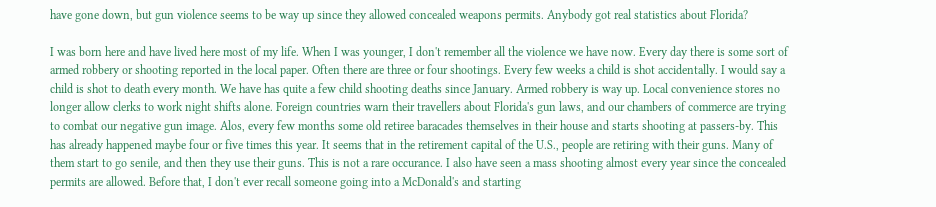have gone down, but gun violence seems to be way up since they allowed concealed weapons permits. Anybody got real statistics about Florida?

I was born here and have lived here most of my life. When I was younger, I don't remember all the violence we have now. Every day there is some sort of armed robbery or shooting reported in the local paper. Often there are three or four shootings. Every few weeks a child is shot accidentally. I would say a child is shot to death every month. We have has quite a few child shooting deaths since January. Armed robbery is way up. Local convenience stores no longer allow clerks to work night shifts alone. Foreign countries warn their travellers about Florida's gun laws, and our chambers of commerce are trying to combat our negative gun image. Alos, every few months some old retiree baracades themselves in their house and starts shooting at passers-by. This has already happened maybe four or five times this year. It seems that in the retirement capital of the U.S., people are retiring with their guns. Many of them start to go senile, and then they use their guns. This is not a rare occurance. I also have seen a mass shooting almost every year since the concealed permits are allowed. Before that, I don't ever recall someone going into a McDonald's and starting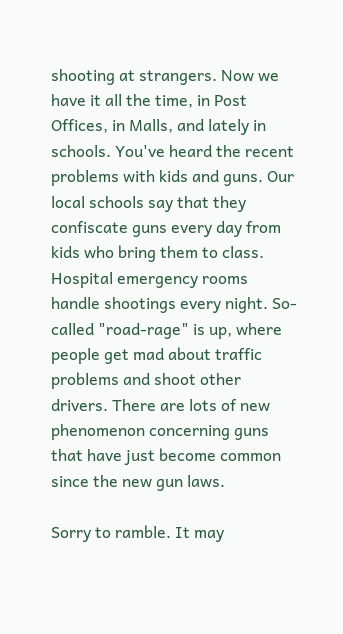shooting at strangers. Now we have it all the time, in Post Offices, in Malls, and lately in schools. You've heard the recent problems with kids and guns. Our local schools say that they confiscate guns every day from kids who bring them to class. Hospital emergency rooms handle shootings every night. So-called "road-rage" is up, where people get mad about traffic problems and shoot other drivers. There are lots of new phenomenon concerning guns that have just become common since the new gun laws.

Sorry to ramble. It may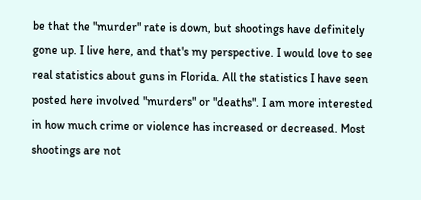be that the "murder" rate is down, but shootings have definitely gone up. I live here, and that's my perspective. I would love to see real statistics about guns in Florida. All the statistics I have seen posted here involved "murders" or "deaths". I am more interested in how much crime or violence has increased or decreased. Most shootings are not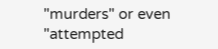"murders" or even "attempted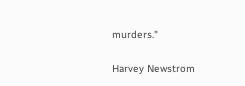murders."

Harvey Newstrom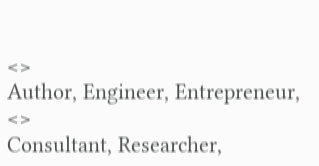<>
Author, Engineer, Entrepreneur,              <>
Consultant, Researcher,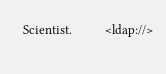Scientist.           <ldap://>